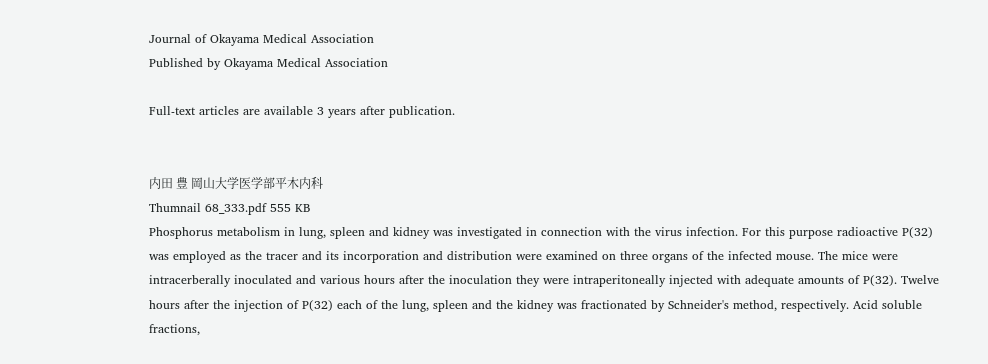Journal of Okayama Medical Association
Published by Okayama Medical Association

Full-text articles are available 3 years after publication.


内田 豊 岡山大学医学部平木内科
Thumnail 68_333.pdf 555 KB
Phosphorus metabolism in lung, spleen and kidney was investigated in connection with the virus infection. For this purpose radioactive P(32) was employed as the tracer and its incorporation and distribution were examined on three organs of the infected mouse. The mice were intracerberally inoculated and various hours after the inoculation they were intraperitoneally injected with adequate amounts of P(32). Twelve hours after the injection of P(32) each of the lung, spleen and the kidney was fractionated by Schneider's method, respectively. Acid soluble fractions,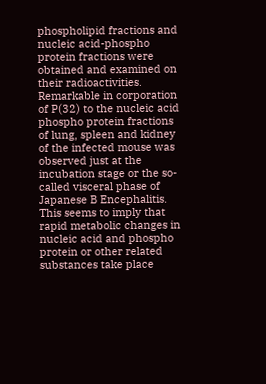phospholipid fractions and nucleic acid-phospho protein fractions were obtained and examined on their radioactivities. Remarkable in corporation of P(32) to the nucleic acid phospho protein fractions of lung, spleen and kidney of the infected mouse was observed just at the incubation stage or the so-called visceral phase of Japanese B Encephalitis. This seems to imply that rapid metabolic changes in nucleic acid and phospho protein or other related substances take place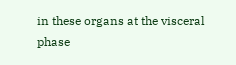in these organs at the visceral phase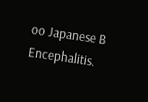oo Japanese B Encephalitis.